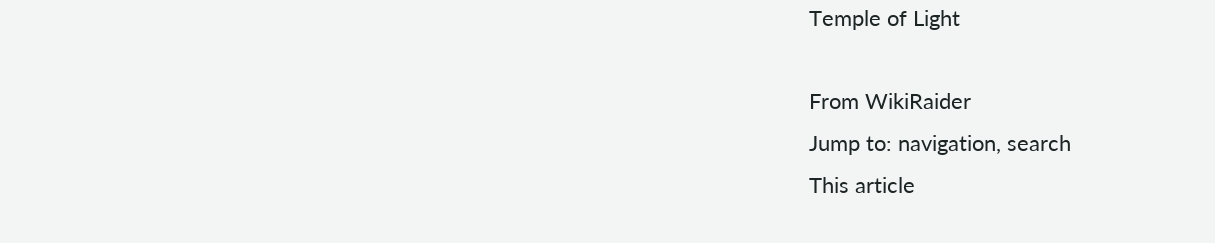Temple of Light

From WikiRaider
Jump to: navigation, search
This article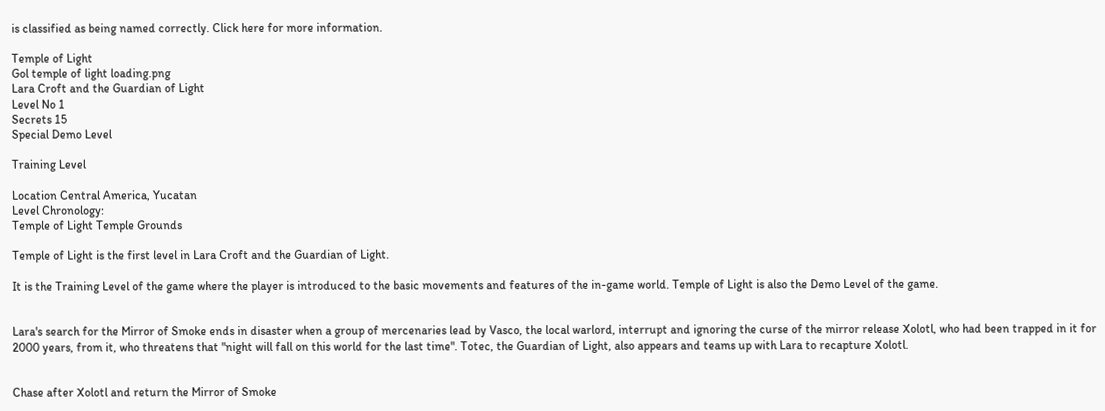is classified as being named correctly. Click here for more information.

Temple of Light
Gol temple of light loading.png
Lara Croft and the Guardian of Light
Level No 1
Secrets 15
Special Demo Level

Training Level

Location Central America, Yucatan
Level Chronology:
Temple of Light Temple Grounds

Temple of Light is the first level in Lara Croft and the Guardian of Light.

It is the Training Level of the game where the player is introduced to the basic movements and features of the in-game world. Temple of Light is also the Demo Level of the game.


Lara's search for the Mirror of Smoke ends in disaster when a group of mercenaries lead by Vasco, the local warlord, interrupt and ignoring the curse of the mirror release Xolotl, who had been trapped in it for 2000 years, from it, who threatens that "night will fall on this world for the last time". Totec, the Guardian of Light, also appears and teams up with Lara to recapture Xolotl.


Chase after Xolotl and return the Mirror of Smoke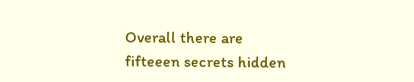Overall there are fifteeen secrets hidden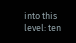into this level: ten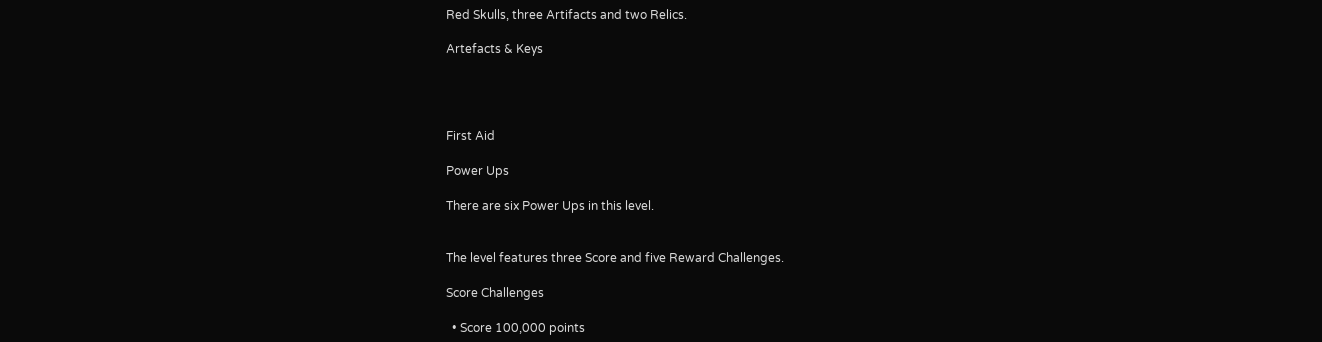Red Skulls, three Artifacts and two Relics.

Artefacts & Keys




First Aid

Power Ups

There are six Power Ups in this level.


The level features three Score and five Reward Challenges.

Score Challenges

  • Score 100,000 points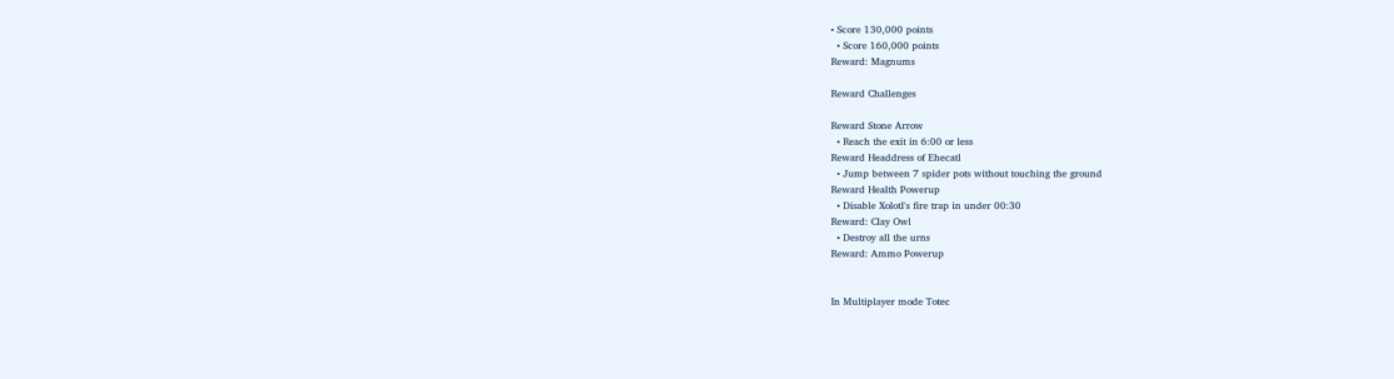• Score 130,000 points
  • Score 160,000 points
Reward: Magnums

Reward Challenges

Reward Stone Arrow
  • Reach the exit in 6:00 or less
Reward Headdress of Ehecatl
  • Jump between 7 spider pots without touching the ground
Reward Health Powerup
  • Disable Xolotl's fire trap in under 00:30
Reward: Clay Owl
  • Destroy all the urns
Reward: Ammo Powerup


In Multiplayer mode Totec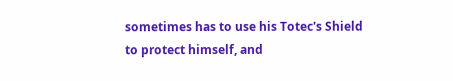sometimes has to use his Totec's Shield to protect himself, and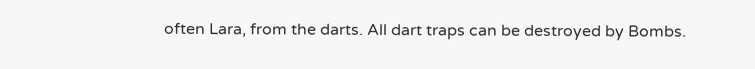often Lara, from the darts. All dart traps can be destroyed by Bombs.